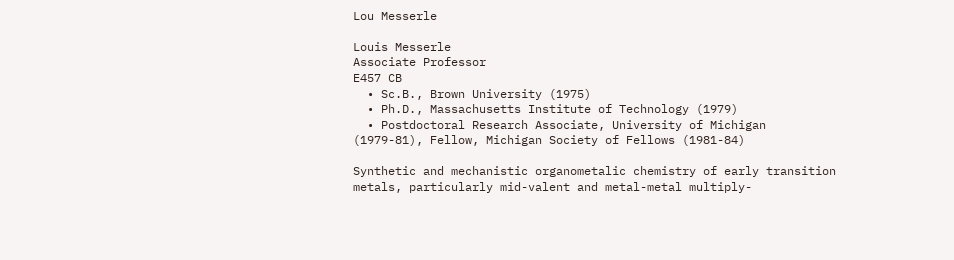Lou Messerle

Louis Messerle
Associate Professor
E457 CB
  • Sc.B., Brown University (1975)
  • Ph.D., Massachusetts Institute of Technology (1979)
  • Postdoctoral Research Associate, University of Michigan (1979-81), Fellow, Michigan Society of Fellows (1981-84)

Synthetic and mechanistic organometalic chemistry of early transition metals, particularly mid-valent and metal-metal multiply-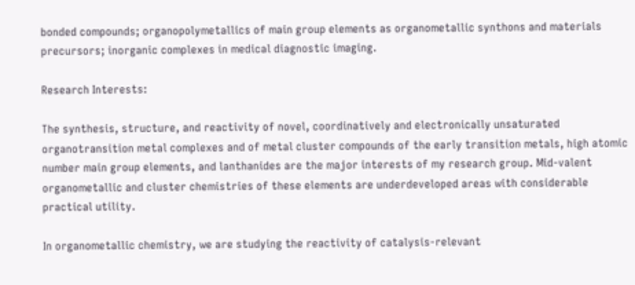bonded compounds; organopolymetallics of main group elements as organometallic synthons and materials precursors; inorganic complexes in medical diagnostic imaging.

Research Interests:

The synthesis, structure, and reactivity of novel, coordinatively and electronically unsaturated organotransition metal complexes and of metal cluster compounds of the early transition metals, high atomic number main group elements, and lanthanides are the major interests of my research group. Mid-valent organometallic and cluster chemistries of these elements are underdeveloped areas with considerable practical utility.

In organometallic chemistry, we are studying the reactivity of catalysis-relevant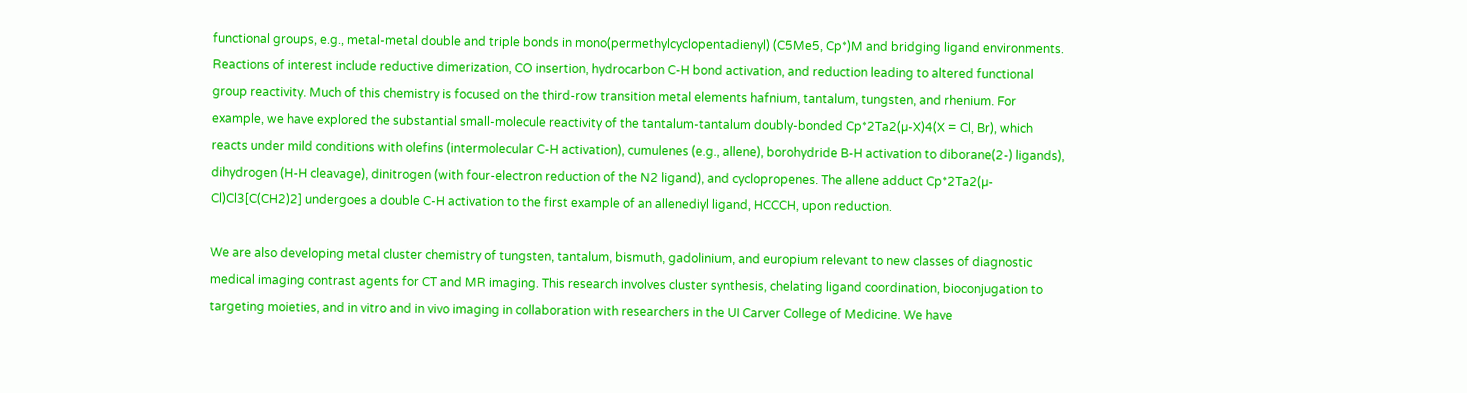functional groups, e.g., metal-metal double and triple bonds in mono(permethylcyclopentadienyl) (C5Me5, Cp*)M and bridging ligand environments. Reactions of interest include reductive dimerization, CO insertion, hydrocarbon C-H bond activation, and reduction leading to altered functional group reactivity. Much of this chemistry is focused on the third-row transition metal elements hafnium, tantalum, tungsten, and rhenium. For example, we have explored the substantial small-molecule reactivity of the tantalum-tantalum doubly-bonded Cp*2Ta2(µ-X)4(X = Cl, Br), which reacts under mild conditions with olefins (intermolecular C-H activation), cumulenes (e.g., allene), borohydride B-H activation to diborane(2-) ligands), dihydrogen (H-H cleavage), dinitrogen (with four-electron reduction of the N2 ligand), and cyclopropenes. The allene adduct Cp*2Ta2(µ-Cl)Cl3[C(CH2)2] undergoes a double C-H activation to the first example of an allenediyl ligand, HCCCH, upon reduction.

We are also developing metal cluster chemistry of tungsten, tantalum, bismuth, gadolinium, and europium relevant to new classes of diagnostic medical imaging contrast agents for CT and MR imaging. This research involves cluster synthesis, chelating ligand coordination, bioconjugation to targeting moieties, and in vitro and in vivo imaging in collaboration with researchers in the UI Carver College of Medicine. We have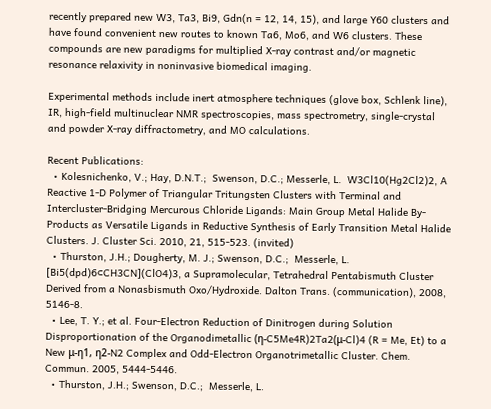recently prepared new W3, Ta3, Bi9, Gdn(n = 12, 14, 15), and large Y60 clusters and have found convenient new routes to known Ta6, Mo6, and W6 clusters. These compounds are new paradigms for multiplied X-ray contrast and/or magnetic resonance relaxivity in noninvasive biomedical imaging.

Experimental methods include inert atmosphere techniques (glove box, Schlenk line), IR, high-field multinuclear NMR spectroscopies, mass spectrometry, single-crystal and powder X-ray diffractometry, and MO calculations.

Recent Publications:
  • Kolesnichenko, V.; Hay, D.N.T.;  Swenson, D.C.; Messerle, L.  W3Cl10(Hg2Cl2)2, A Reactive 1-D Polymer of Triangular Tritungsten Clusters with Terminal and Intercluster-Bridging Mercurous Chloride Ligands: Main Group Metal Halide By-Products as Versatile Ligands in Reductive Synthesis of Early Transition Metal Halide Clusters. J. Cluster Sci. 2010, 21, 515-523. (invited)
  • Thurston, J.H.; Dougherty, M. J.; Swenson, D.C.;  Messerle, L.  [Bi5(dpd)6⊂CH3CN](ClO4)3, a Supramolecular, Tetrahedral Pentabismuth Cluster Derived from a Nonasbismuth Oxo/Hydroxide. Dalton Trans. (communication), 2008, 5146-8.
  • Lee, T. Y.; et al. Four-Electron Reduction of Dinitrogen during Solution Disproportionation of the Organodimetallic (η-C5Me4R)2Ta2(μ-Cl)4 (R = Me, Et) to a New μ-η1, η2-N2 Complex and Odd-Electron Organotrimetallic Cluster. Chem. Commun. 2005, 5444-5446.
  • Thurston, J.H.; Swenson, D.C.;  Messerle, L.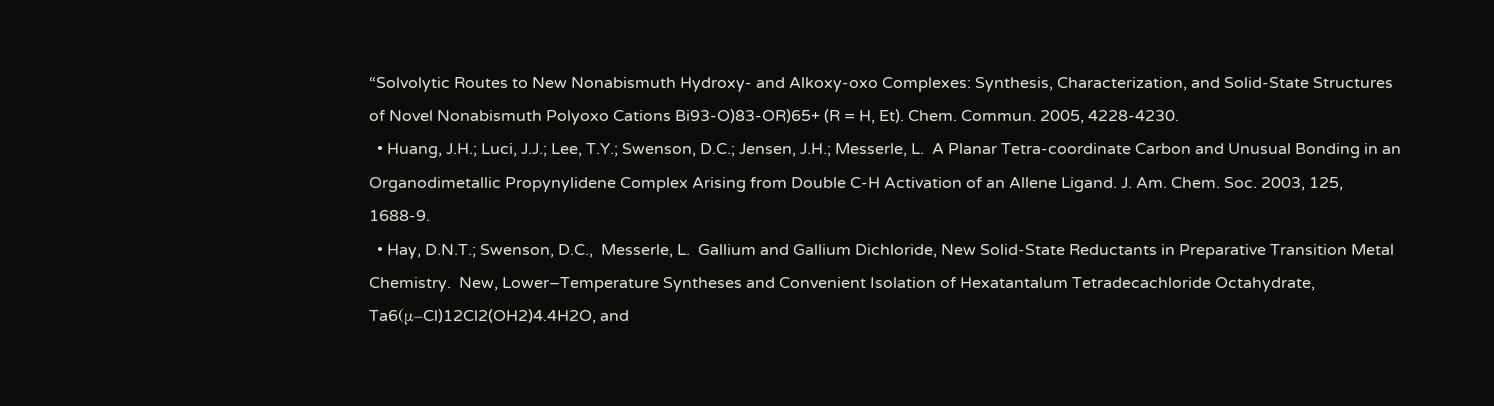“Solvolytic Routes to New Nonabismuth Hydroxy- and Alkoxy-oxo Complexes: Synthesis, Characterization, and Solid-State Structures of Novel Nonabismuth Polyoxo Cations Bi93-O)83-OR)65+ (R = H, Et). Chem. Commun. 2005, 4228-4230.
  • Huang, J.H.; Luci, J.J.; Lee, T.Y.; Swenson, D.C.; Jensen, J.H.; Messerle, L.  A Planar Tetra-coordinate Carbon and Unusual Bonding in an Organodimetallic Propynylidene Complex Arising from Double C-H Activation of an Allene Ligand. J. Am. Chem. Soc. 2003, 125, 1688-9.
  • Hay, D.N.T.; Swenson, D.C.,  Messerle, L.  Gallium and Gallium Dichloride, New Solid-State Reductants in Preparative Transition Metal Chemistry.  New, Lower–Temperature Syntheses and Convenient Isolation of Hexatantalum Tetradecachloride Octahydrate, Ta6(μ–Cl)12Cl2(OH2)4.4H2O, and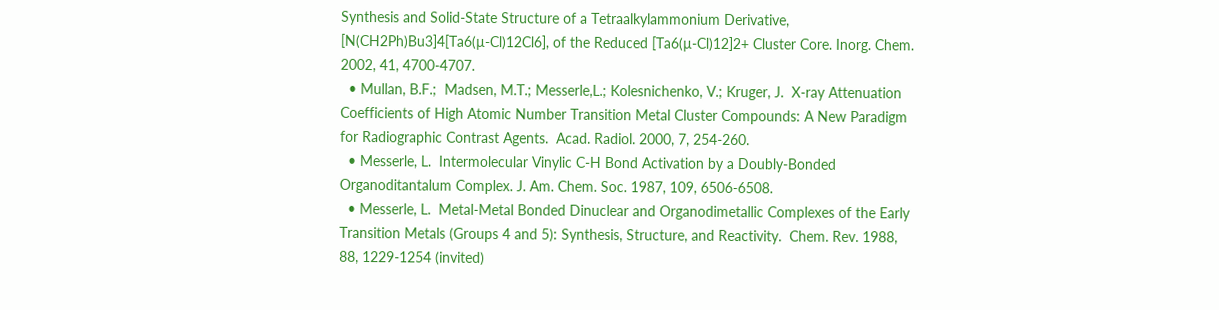Synthesis and Solid-State Structure of a Tetraalkylammonium Derivative, [N(CH2Ph)Bu3]4[Ta6(µ-Cl)12Cl6], of the Reduced [Ta6(µ-Cl)12]2+ Cluster Core. Inorg. Chem. 2002, 41, 4700-4707.
  • Mullan, B.F.;  Madsen, M.T.; Messerle,L.; Kolesnichenko, V.; Kruger, J.  X-ray Attenuation Coefficients of High Atomic Number Transition Metal Cluster Compounds: A New Paradigm for Radiographic Contrast Agents.  Acad. Radiol. 2000, 7, 254-260.
  • Messerle, L.  Intermolecular Vinylic C-H Bond Activation by a Doubly-Bonded Organoditantalum Complex. J. Am. Chem. Soc. 1987, 109, 6506-6508.
  • Messerle, L.  Metal-Metal Bonded Dinuclear and Organodimetallic Complexes of the Early Transition Metals (Groups 4 and 5): Synthesis, Structure, and Reactivity.  Chem. Rev. 1988, 88, 1229-1254 (invited)